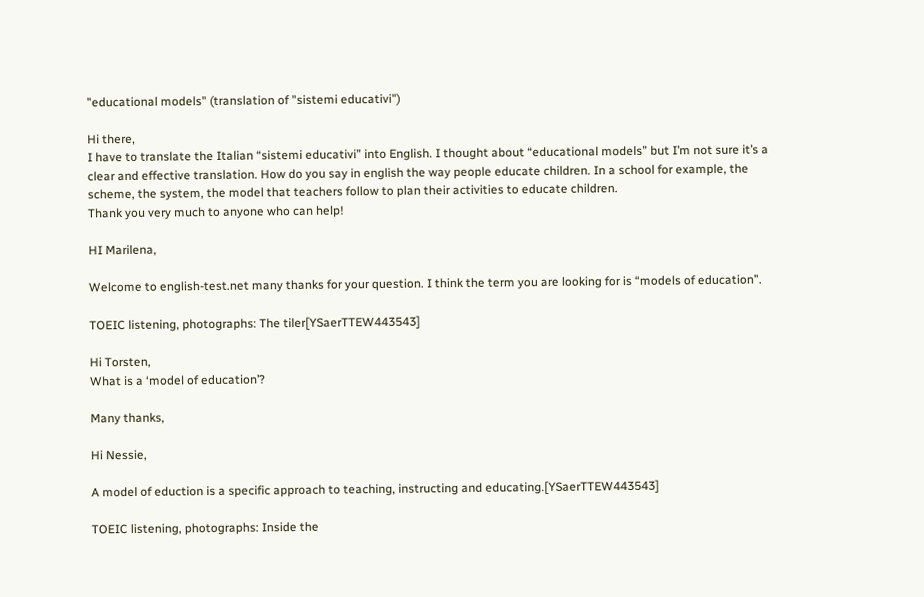"educational models" (translation of "sistemi educativi")

Hi there,
I have to translate the Italian “sistemi educativi” into English. I thought about “educational models” but I’m not sure it’s a clear and effective translation. How do you say in english the way people educate children. In a school for example, the scheme, the system, the model that teachers follow to plan their activities to educate children.
Thank you very much to anyone who can help!

HI Marilena,

Welcome to english-test.net many thanks for your question. I think the term you are looking for is “models of education”.

TOEIC listening, photographs: The tiler[YSaerTTEW443543]

Hi Torsten,
What is a ‘model of education’?

Many thanks,

Hi Nessie,

A model of eduction is a specific approach to teaching, instructing and educating.[YSaerTTEW443543]

TOEIC listening, photographs: Inside the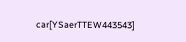car[YSaerTTEW443543]